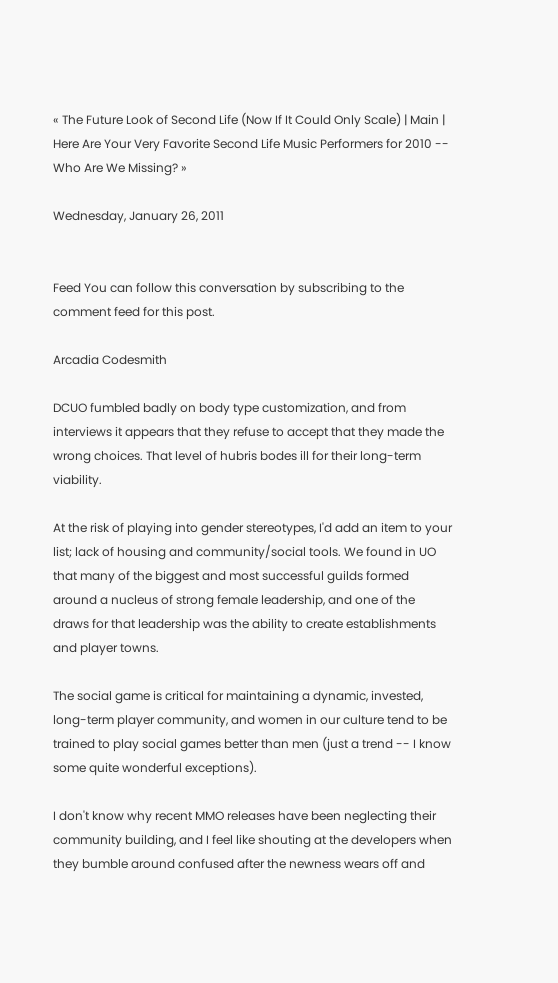« The Future Look of Second Life (Now If It Could Only Scale) | Main | Here Are Your Very Favorite Second Life Music Performers for 2010 -- Who Are We Missing? »

Wednesday, January 26, 2011


Feed You can follow this conversation by subscribing to the comment feed for this post.

Arcadia Codesmith

DCUO fumbled badly on body type customization, and from interviews it appears that they refuse to accept that they made the wrong choices. That level of hubris bodes ill for their long-term viability.

At the risk of playing into gender stereotypes, I'd add an item to your list; lack of housing and community/social tools. We found in UO that many of the biggest and most successful guilds formed around a nucleus of strong female leadership, and one of the draws for that leadership was the ability to create establishments and player towns.

The social game is critical for maintaining a dynamic, invested, long-term player community, and women in our culture tend to be trained to play social games better than men (just a trend -- I know some quite wonderful exceptions).

I don't know why recent MMO releases have been neglecting their community building, and I feel like shouting at the developers when they bumble around confused after the newness wears off and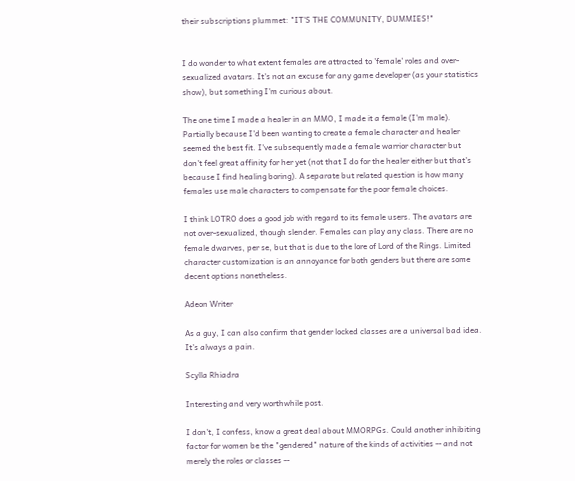their subscriptions plummet: "IT'S THE COMMUNITY, DUMMIES!"


I do wonder to what extent females are attracted to 'female' roles and over-sexualized avatars. It's not an excuse for any game developer (as your statistics show), but something I'm curious about.

The one time I made a healer in an MMO, I made it a female (I'm male). Partially because I'd been wanting to create a female character and healer seemed the best fit. I've subsequently made a female warrior character but don't feel great affinity for her yet (not that I do for the healer either but that's because I find healing boring). A separate but related question is how many females use male characters to compensate for the poor female choices.

I think LOTRO does a good job with regard to its female users. The avatars are not over-sexualized, though slender. Females can play any class. There are no female dwarves, per se, but that is due to the lore of Lord of the Rings. Limited character customization is an annoyance for both genders but there are some decent options nonetheless.

Adeon Writer

As a guy, I can also confirm that gender locked classes are a universal bad idea. It's always a pain.

Scylla Rhiadra

Interesting and very worthwhile post.

I don't, I confess, know a great deal about MMORPGs. Could another inhibiting factor for women be the "gendered" nature of the kinds of activities -- and not merely the roles or classes --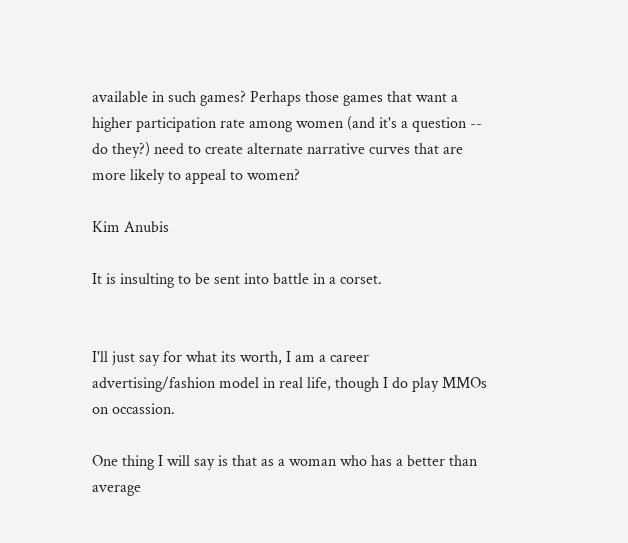available in such games? Perhaps those games that want a higher participation rate among women (and it's a question -- do they?) need to create alternate narrative curves that are more likely to appeal to women?

Kim Anubis

It is insulting to be sent into battle in a corset.


I'll just say for what its worth, I am a career advertising/fashion model in real life, though I do play MMOs on occassion.

One thing I will say is that as a woman who has a better than average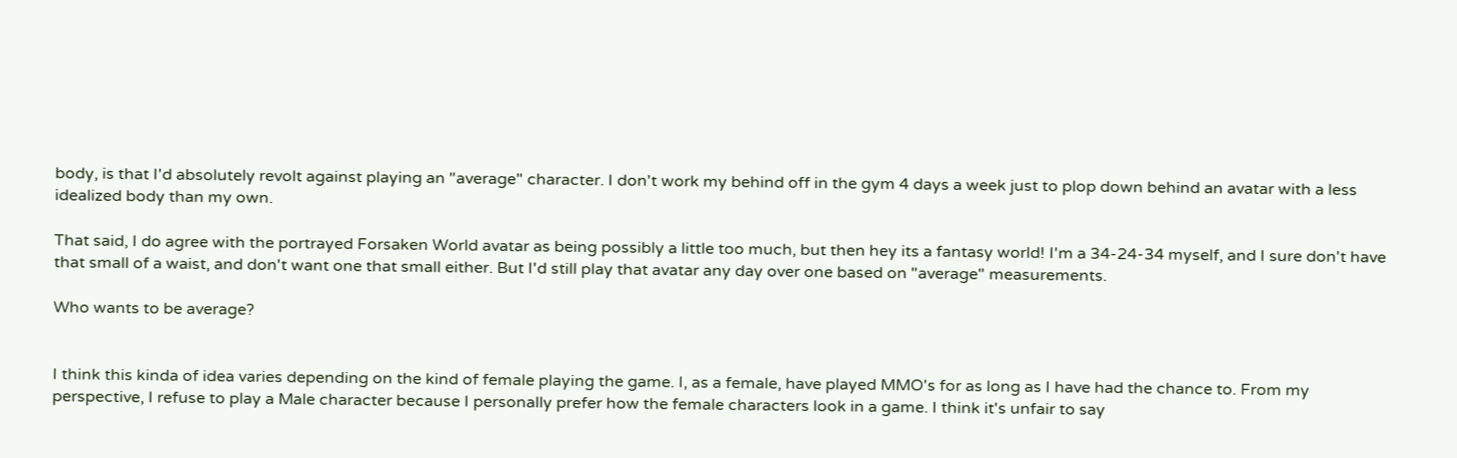body, is that I'd absolutely revolt against playing an "average" character. I don't work my behind off in the gym 4 days a week just to plop down behind an avatar with a less idealized body than my own.

That said, I do agree with the portrayed Forsaken World avatar as being possibly a little too much, but then hey its a fantasy world! I'm a 34-24-34 myself, and I sure don't have that small of a waist, and don't want one that small either. But I'd still play that avatar any day over one based on "average" measurements.

Who wants to be average?


I think this kinda of idea varies depending on the kind of female playing the game. I, as a female, have played MMO's for as long as I have had the chance to. From my perspective, I refuse to play a Male character because I personally prefer how the female characters look in a game. I think it's unfair to say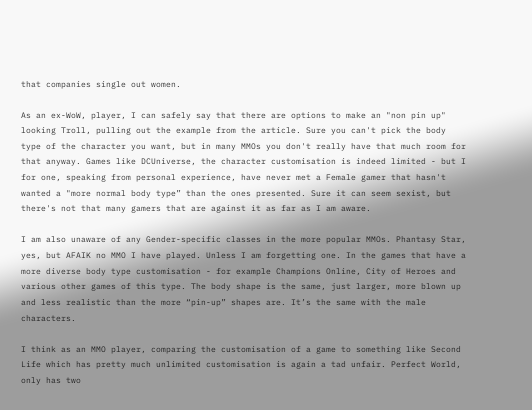that companies single out women.

As an ex-WoW, player, I can safely say that there are options to make an "non pin up" looking Troll, pulling out the example from the article. Sure you can't pick the body type of the character you want, but in many MMOs you don't really have that much room for that anyway. Games like DCUniverse, the character customisation is indeed limited - but I for one, speaking from personal experience, have never met a Female gamer that hasn't wanted a "more normal body type” than the ones presented. Sure it can seem sexist, but there's not that many gamers that are against it as far as I am aware.

I am also unaware of any Gender-specific classes in the more popular MMOs. Phantasy Star, yes, but AFAIK no MMO I have played. Unless I am forgetting one. In the games that have a more diverse body type customisation - for example Champions Online, City of Heroes and various other games of this type. The body shape is the same, just larger, more blown up and less realistic than the more “pin-up” shapes are. It’s the same with the male characters.

I think as an MMO player, comparing the customisation of a game to something like Second Life which has pretty much unlimited customisation is again a tad unfair. Perfect World, only has two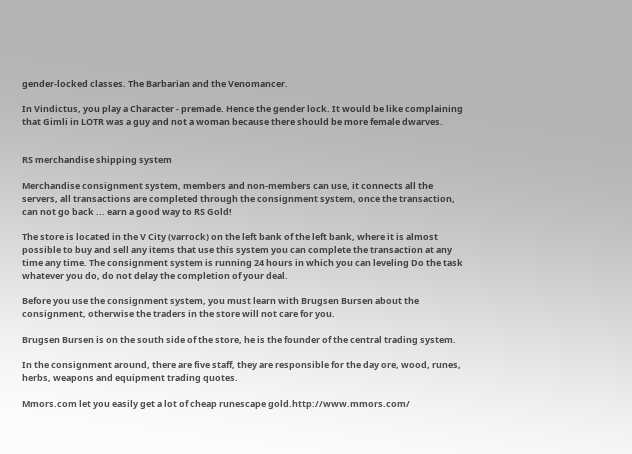gender-locked classes. The Barbarian and the Venomancer.

In Vindictus, you play a Character - premade. Hence the gender lock. It would be like complaining that Gimli in LOTR was a guy and not a woman because there should be more female dwarves.


RS merchandise shipping system

Merchandise consignment system, members and non-members can use, it connects all the servers, all transactions are completed through the consignment system, once the transaction, can not go back ... earn a good way to RS Gold!

The store is located in the V City (varrock) on the left bank of the left bank, where it is almost possible to buy and sell any items that use this system you can complete the transaction at any time any time. The consignment system is running 24 hours in which you can leveling Do the task whatever you do, do not delay the completion of your deal.

Before you use the consignment system, you must learn with Brugsen Bursen about the consignment, otherwise the traders in the store will not care for you.

Brugsen Bursen is on the south side of the store, he is the founder of the central trading system.

In the consignment around, there are five staff, they are responsible for the day ore, wood, runes, herbs, weapons and equipment trading quotes.

Mmors.com let you easily get a lot of cheap runescape gold.http://www.mmors.com/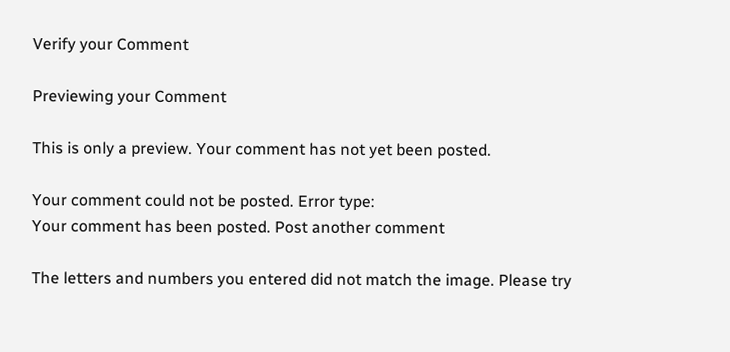Verify your Comment

Previewing your Comment

This is only a preview. Your comment has not yet been posted.

Your comment could not be posted. Error type:
Your comment has been posted. Post another comment

The letters and numbers you entered did not match the image. Please try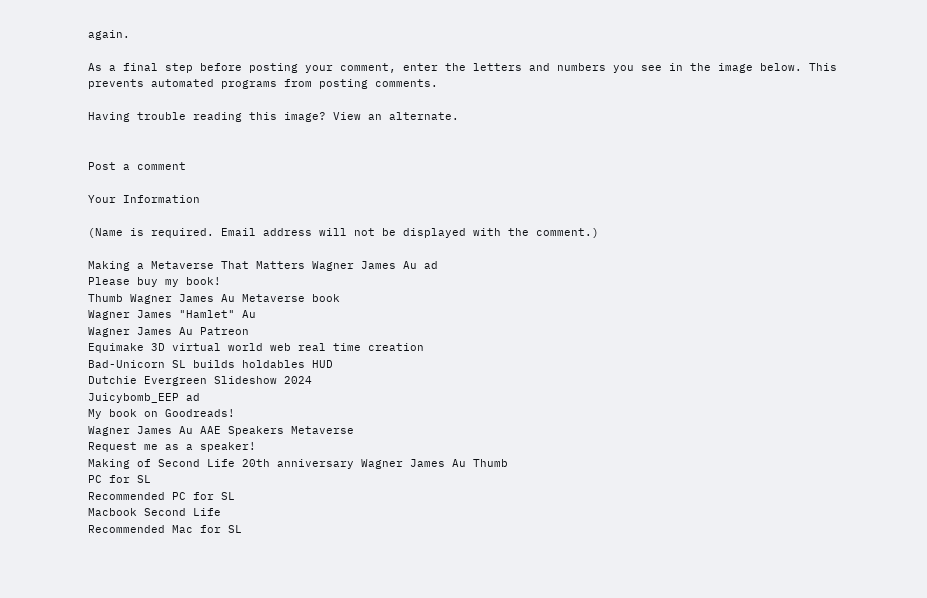again.

As a final step before posting your comment, enter the letters and numbers you see in the image below. This prevents automated programs from posting comments.

Having trouble reading this image? View an alternate.


Post a comment

Your Information

(Name is required. Email address will not be displayed with the comment.)

Making a Metaverse That Matters Wagner James Au ad
Please buy my book!
Thumb Wagner James Au Metaverse book
Wagner James "Hamlet" Au
Wagner James Au Patreon
Equimake 3D virtual world web real time creation
Bad-Unicorn SL builds holdables HUD
Dutchie Evergreen Slideshow 2024
Juicybomb_EEP ad
My book on Goodreads!
Wagner James Au AAE Speakers Metaverse
Request me as a speaker!
Making of Second Life 20th anniversary Wagner James Au Thumb
PC for SL
Recommended PC for SL
Macbook Second Life
Recommended Mac for SL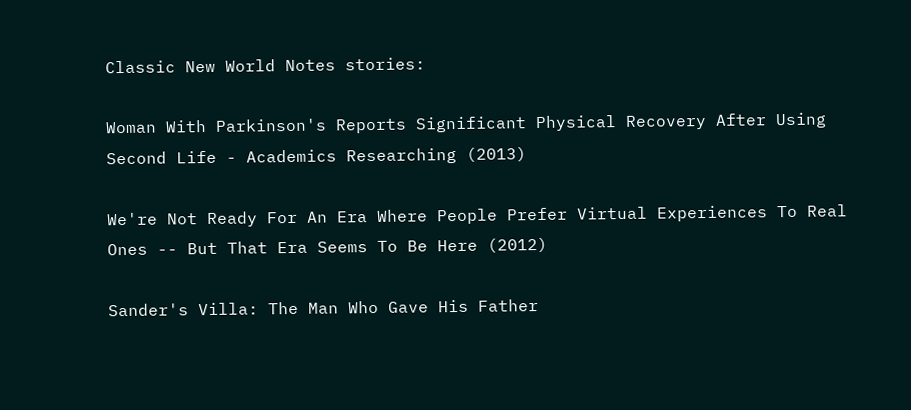Classic New World Notes stories:

Woman With Parkinson's Reports Significant Physical Recovery After Using Second Life - Academics Researching (2013)

We're Not Ready For An Era Where People Prefer Virtual Experiences To Real Ones -- But That Era Seems To Be Here (2012)

Sander's Villa: The Man Who Gave His Father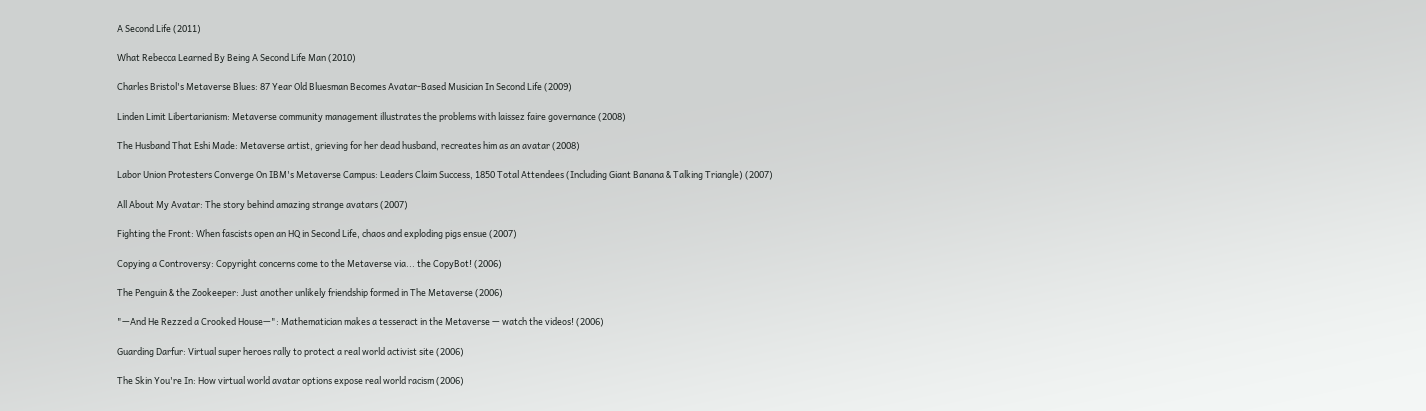A Second Life (2011)

What Rebecca Learned By Being A Second Life Man (2010)

Charles Bristol's Metaverse Blues: 87 Year Old Bluesman Becomes Avatar-Based Musician In Second Life (2009)

Linden Limit Libertarianism: Metaverse community management illustrates the problems with laissez faire governance (2008)

The Husband That Eshi Made: Metaverse artist, grieving for her dead husband, recreates him as an avatar (2008)

Labor Union Protesters Converge On IBM's Metaverse Campus: Leaders Claim Success, 1850 Total Attendees (Including Giant Banana & Talking Triangle) (2007)

All About My Avatar: The story behind amazing strange avatars (2007)

Fighting the Front: When fascists open an HQ in Second Life, chaos and exploding pigs ensue (2007)

Copying a Controversy: Copyright concerns come to the Metaverse via... the CopyBot! (2006)

The Penguin & the Zookeeper: Just another unlikely friendship formed in The Metaverse (2006)

"—And He Rezzed a Crooked House—": Mathematician makes a tesseract in the Metaverse — watch the videos! (2006)

Guarding Darfur: Virtual super heroes rally to protect a real world activist site (2006)

The Skin You're In: How virtual world avatar options expose real world racism (2006)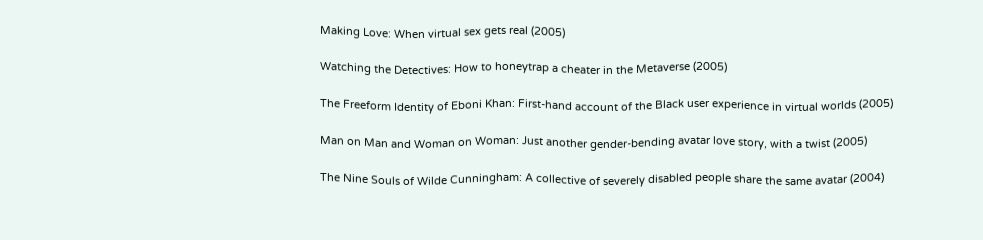Making Love: When virtual sex gets real (2005)

Watching the Detectives: How to honeytrap a cheater in the Metaverse (2005)

The Freeform Identity of Eboni Khan: First-hand account of the Black user experience in virtual worlds (2005)

Man on Man and Woman on Woman: Just another gender-bending avatar love story, with a twist (2005)

The Nine Souls of Wilde Cunningham: A collective of severely disabled people share the same avatar (2004)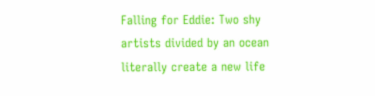Falling for Eddie: Two shy artists divided by an ocean literally create a new life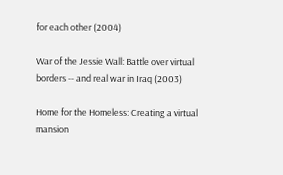for each other (2004)

War of the Jessie Wall: Battle over virtual borders -- and real war in Iraq (2003)

Home for the Homeless: Creating a virtual mansion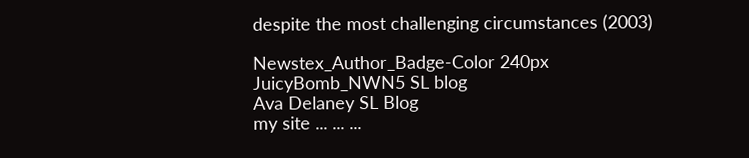despite the most challenging circumstances (2003)

Newstex_Author_Badge-Color 240px
JuicyBomb_NWN5 SL blog
Ava Delaney SL Blog
my site ... ... ...